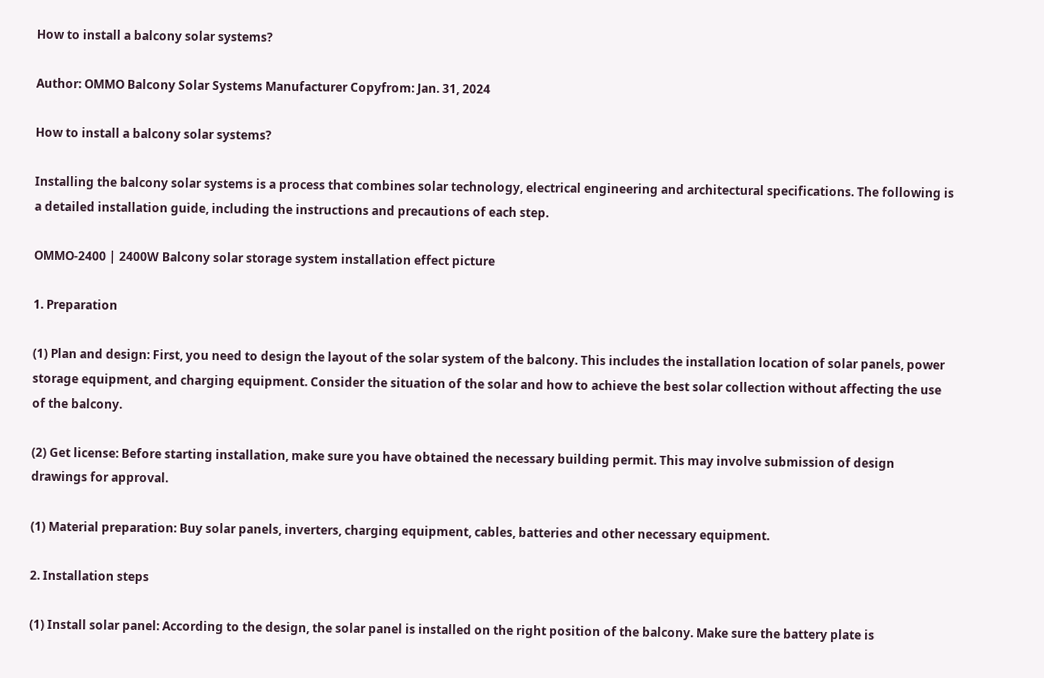How to install a balcony solar systems?

Author: OMMO Balcony Solar Systems Manufacturer Copyfrom: Jan. 31, 2024

How to install a balcony solar systems?

Installing the balcony solar systems is a process that combines solar technology, electrical engineering and architectural specifications. The following is a detailed installation guide, including the instructions and precautions of each step.

OMMO-2400 | 2400W Balcony solar storage system installation effect picture

1. Preparation

(1) Plan and design: First, you need to design the layout of the solar system of the balcony. This includes the installation location of solar panels, power storage equipment, and charging equipment. Consider the situation of the solar and how to achieve the best solar collection without affecting the use of the balcony.

(2) Get license: Before starting installation, make sure you have obtained the necessary building permit. This may involve submission of design drawings for approval.

(1) Material preparation: Buy solar panels, inverters, charging equipment, cables, batteries and other necessary equipment.

2. Installation steps

(1) Install solar panel: According to the design, the solar panel is installed on the right position of the balcony. Make sure the battery plate is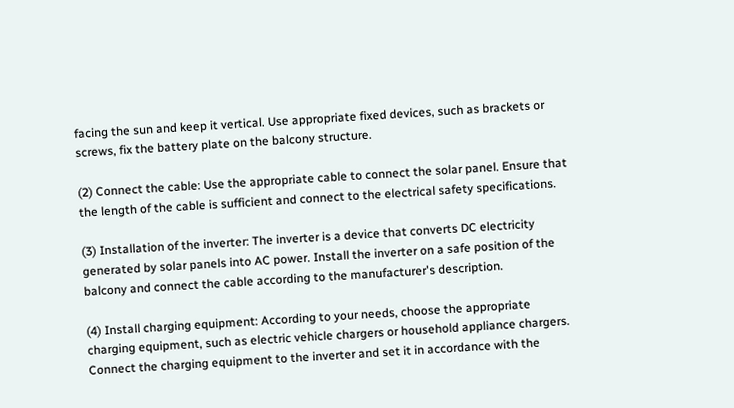facing the sun and keep it vertical. Use appropriate fixed devices, such as brackets or screws, fix the battery plate on the balcony structure.

(2) Connect the cable: Use the appropriate cable to connect the solar panel. Ensure that the length of the cable is sufficient and connect to the electrical safety specifications.

(3) Installation of the inverter: The inverter is a device that converts DC electricity generated by solar panels into AC power. Install the inverter on a safe position of the balcony and connect the cable according to the manufacturer's description.

(4) Install charging equipment: According to your needs, choose the appropriate charging equipment, such as electric vehicle chargers or household appliance chargers. Connect the charging equipment to the inverter and set it in accordance with the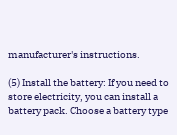manufacturer's instructions.

(5) Install the battery: If you need to store electricity, you can install a battery pack. Choose a battery type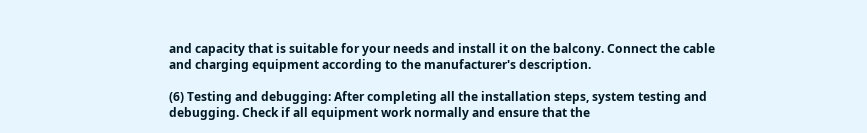and capacity that is suitable for your needs and install it on the balcony. Connect the cable and charging equipment according to the manufacturer's description.

(6) Testing and debugging: After completing all the installation steps, system testing and debugging. Check if all equipment work normally and ensure that the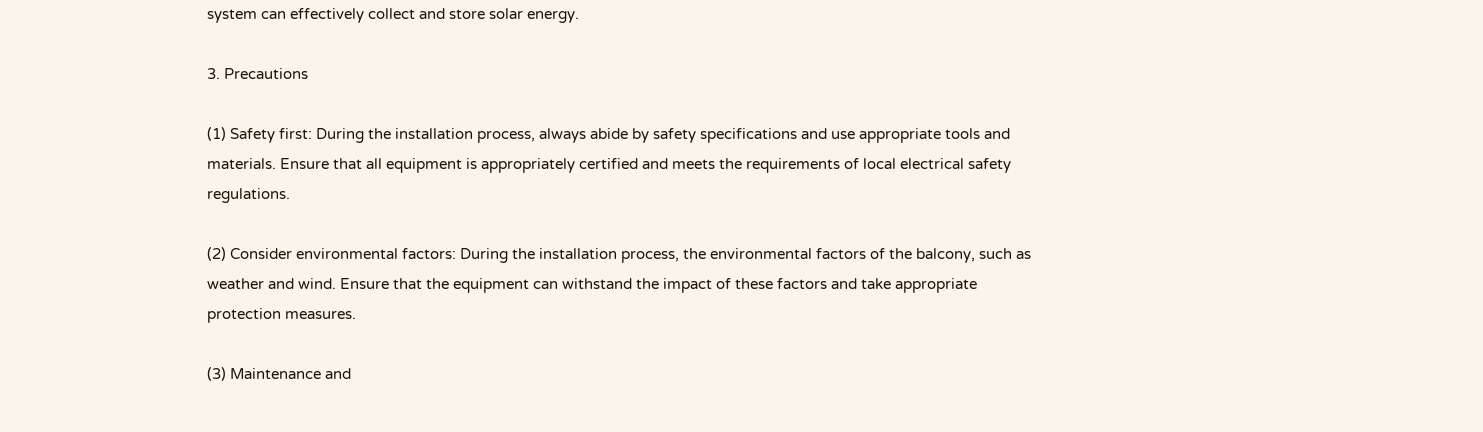system can effectively collect and store solar energy.

3. Precautions

(1) Safety first: During the installation process, always abide by safety specifications and use appropriate tools and materials. Ensure that all equipment is appropriately certified and meets the requirements of local electrical safety regulations.

(2) Consider environmental factors: During the installation process, the environmental factors of the balcony, such as weather and wind. Ensure that the equipment can withstand the impact of these factors and take appropriate protection measures.

(3) Maintenance and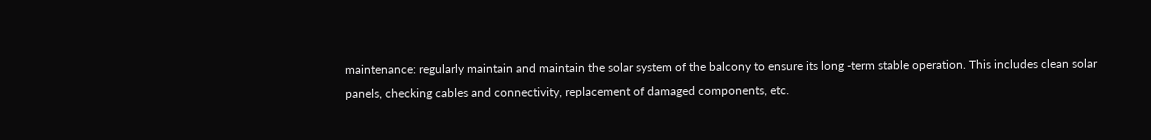maintenance: regularly maintain and maintain the solar system of the balcony to ensure its long -term stable operation. This includes clean solar panels, checking cables and connectivity, replacement of damaged components, etc.